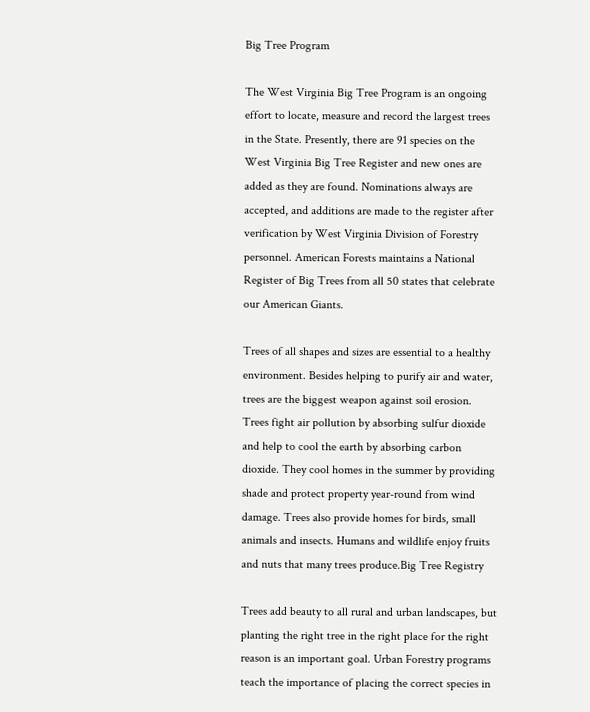Big Tree Program

The West Virginia Big Tree Program is an ongoing effort to locate, measure and record the largest trees in the State. Presently, there are 91 species on the West Virginia Big Tree Register and new ones are added as they are found. Nominations always are accepted, and additions are made to the register after verification by West Virginia Division of Forestry personnel. American Forests maintains a National Register of Big Trees from all 50 states that celebrate our American Giants.

Trees of all shapes and sizes are essential to a healthy environment. Besides helping to purify air and water, trees are the biggest weapon against soil erosion. Trees fight air pollution by absorbing sulfur dioxide and help to cool the earth by absorbing carbon dioxide. They cool homes in the summer by providing shade and protect property year-round from wind damage. Trees also provide homes for birds, small animals and insects. Humans and wildlife enjoy fruits and nuts that many trees produce.Big Tree Registry

Trees add beauty to all rural and urban landscapes, but planting the right tree in the right place for the right reason is an important goal. Urban Forestry programs teach the importance of placing the correct species in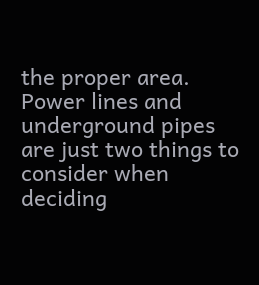the proper area. Power lines and underground pipes are just two things to  consider when deciding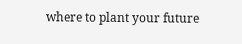where to plant your future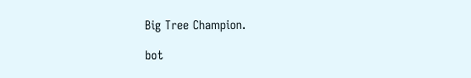Big Tree Champion.

bot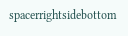spacerrightsidebottom